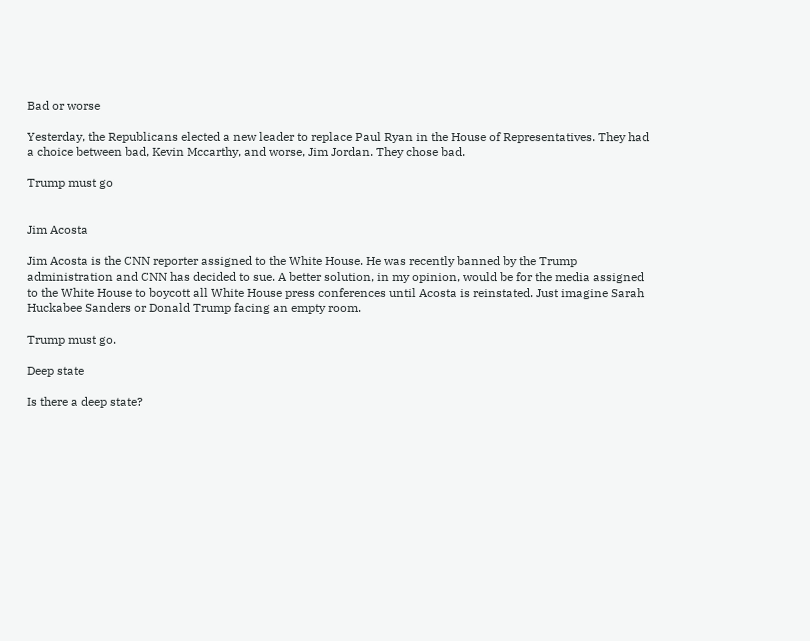Bad or worse

Yesterday, the Republicans elected a new leader to replace Paul Ryan in the House of Representatives. They had a choice between bad, Kevin Mccarthy, and worse, Jim Jordan. They chose bad.

Trump must go


Jim Acosta

Jim Acosta is the CNN reporter assigned to the White House. He was recently banned by the Trump administration and CNN has decided to sue. A better solution, in my opinion, would be for the media assigned to the White House to boycott all White House press conferences until Acosta is reinstated. Just imagine Sarah Huckabee Sanders or Donald Trump facing an empty room.

Trump must go.

Deep state

Is there a deep state?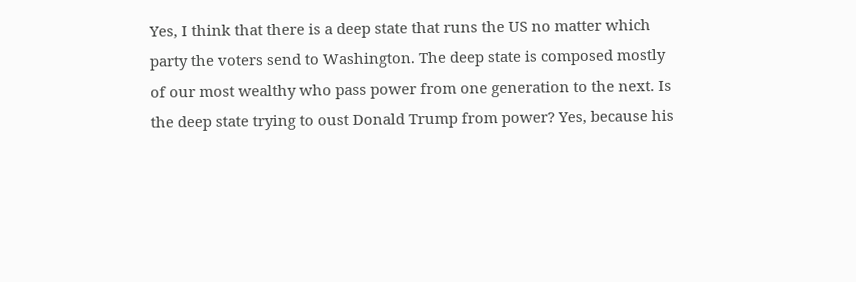Yes, I think that there is a deep state that runs the US no matter which party the voters send to Washington. The deep state is composed mostly of our most wealthy who pass power from one generation to the next. Is the deep state trying to oust Donald Trump from power? Yes, because his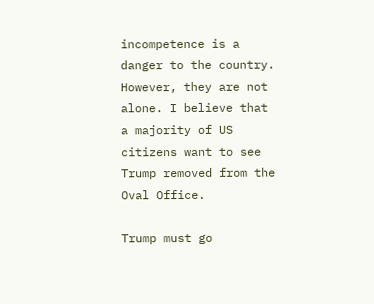incompetence is a danger to the country. However, they are not alone. I believe that a majority of US citizens want to see Trump removed from the Oval Office.

Trump must go